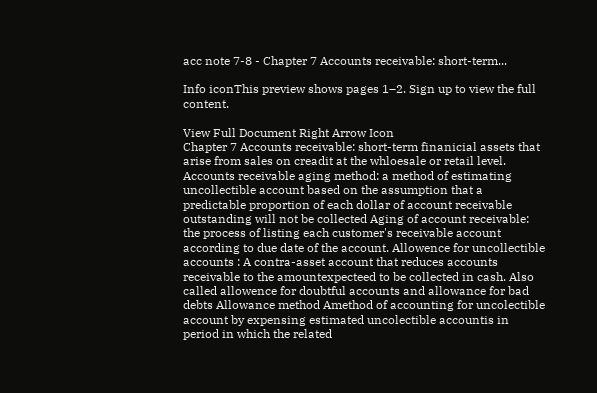acc note 7-8 - Chapter 7 Accounts receivable: short-term...

Info iconThis preview shows pages 1–2. Sign up to view the full content.

View Full Document Right Arrow Icon
Chapter 7 Accounts receivable: short-term finanicial assets that arise from sales on creadit at the whloesale or retail level. Accounts receivable aging method: a method of estimating uncollectible account based on the assumption that a predictable proportion of each dollar of account receivable outstanding will not be collected Aging of account receivable: the process of listing each customer's receivable account according to due date of the account. Allowence for uncollectible accounts : A contra-asset account that reduces accounts receivable to the amountexpecteed to be collected in cash. Also called allowence for doubtful accounts and allowance for bad debts Allowance method Amethod of accounting for uncolectible account by expensing estimated uncolectible accountis in period in which the related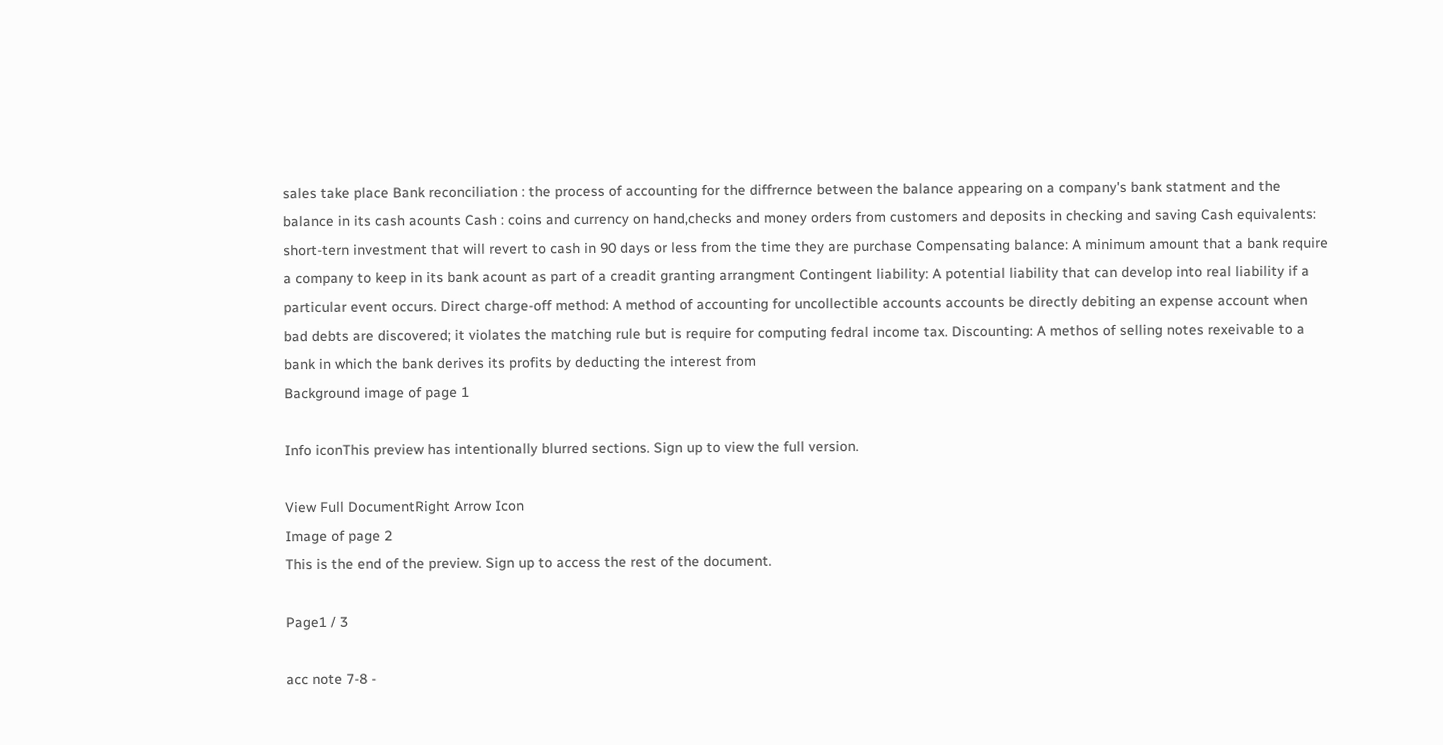sales take place Bank reconciliation : the process of accounting for the diffrernce between the balance appearing on a company's bank statment and the balance in its cash acounts Cash : coins and currency on hand,checks and money orders from customers and deposits in checking and saving Cash equivalents: short-tern investment that will revert to cash in 90 days or less from the time they are purchase Compensating balance: A minimum amount that a bank require a company to keep in its bank acount as part of a creadit granting arrangment Contingent liability: A potential liability that can develop into real liability if a particular event occurs. Direct charge-off method: A method of accounting for uncollectible accounts accounts be directly debiting an expense account when bad debts are discovered; it violates the matching rule but is require for computing fedral income tax. Discounting: A methos of selling notes rexeivable to a bank in which the bank derives its profits by deducting the interest from
Background image of page 1

Info iconThis preview has intentionally blurred sections. Sign up to view the full version.

View Full DocumentRight Arrow Icon
Image of page 2
This is the end of the preview. Sign up to access the rest of the document.

Page1 / 3

acc note 7-8 -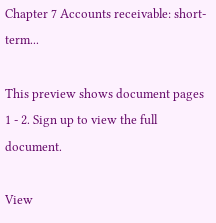Chapter 7 Accounts receivable: short-term...

This preview shows document pages 1 - 2. Sign up to view the full document.

View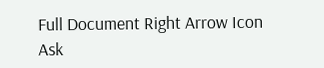Full Document Right Arrow Icon
Ask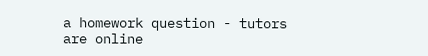a homework question - tutors are online